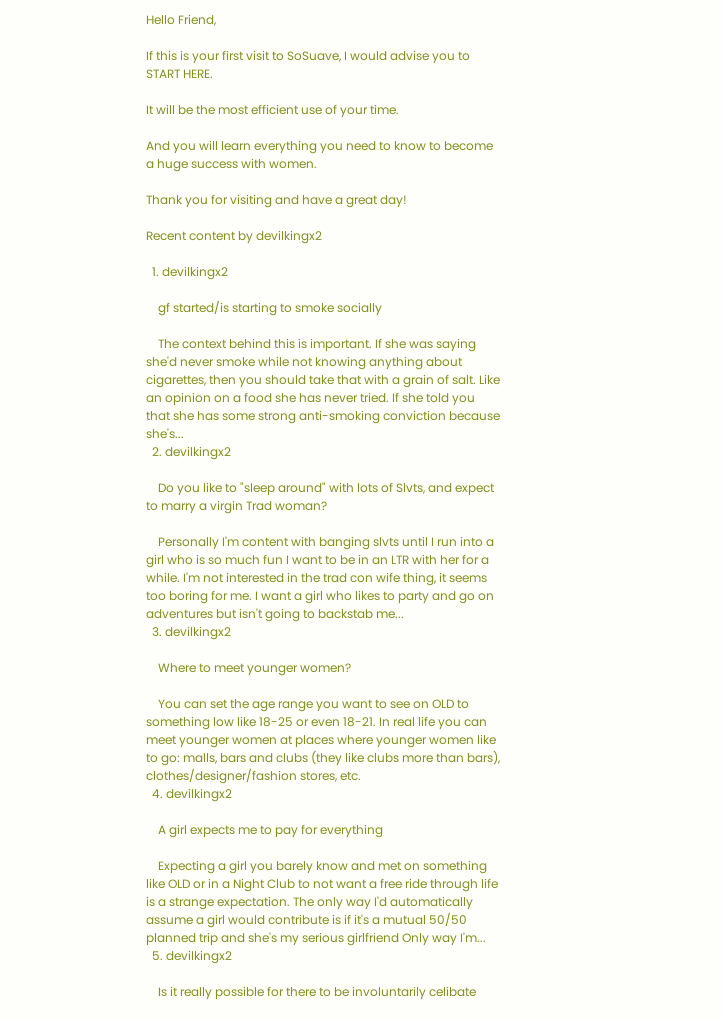Hello Friend,

If this is your first visit to SoSuave, I would advise you to START HERE.

It will be the most efficient use of your time.

And you will learn everything you need to know to become a huge success with women.

Thank you for visiting and have a great day!

Recent content by devilkingx2

  1. devilkingx2

    gf started/is starting to smoke socially

    The context behind this is important. If she was saying she'd never smoke while not knowing anything about cigarettes, then you should take that with a grain of salt. Like an opinion on a food she has never tried. If she told you that she has some strong anti-smoking conviction because she's...
  2. devilkingx2

    Do you like to "sleep around" with lots of Slvts, and expect to marry a virgin Trad woman?

    Personally I'm content with banging slvts until I run into a girl who is so much fun I want to be in an LTR with her for a while. I'm not interested in the trad con wife thing, it seems too boring for me. I want a girl who likes to party and go on adventures but isn't going to backstab me...
  3. devilkingx2

    Where to meet younger women?

    You can set the age range you want to see on OLD to something low like 18-25 or even 18-21. In real life you can meet younger women at places where younger women like to go: malls, bars and clubs (they like clubs more than bars), clothes/designer/fashion stores, etc.
  4. devilkingx2

    A girl expects me to pay for everything

    Expecting a girl you barely know and met on something like OLD or in a Night Club to not want a free ride through life is a strange expectation. The only way I'd automatically assume a girl would contribute is if it's a mutual 50/50 planned trip and she's my serious girlfriend Only way I'm...
  5. devilkingx2

    Is it really possible for there to be involuntarily celibate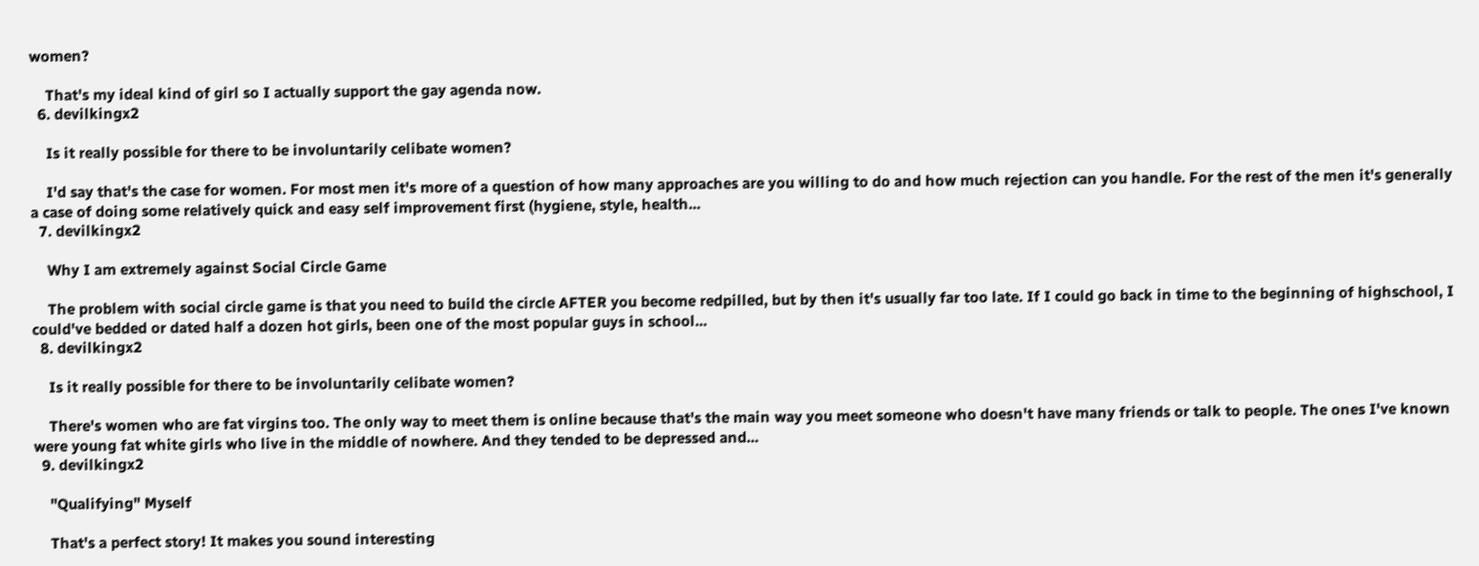women?

    That's my ideal kind of girl so I actually support the gay agenda now.
  6. devilkingx2

    Is it really possible for there to be involuntarily celibate women?

    I'd say that's the case for women. For most men it's more of a question of how many approaches are you willing to do and how much rejection can you handle. For the rest of the men it's generally a case of doing some relatively quick and easy self improvement first (hygiene, style, health...
  7. devilkingx2

    Why I am extremely against Social Circle Game

    The problem with social circle game is that you need to build the circle AFTER you become redpilled, but by then it's usually far too late. If I could go back in time to the beginning of highschool, I could've bedded or dated half a dozen hot girls, been one of the most popular guys in school...
  8. devilkingx2

    Is it really possible for there to be involuntarily celibate women?

    There's women who are fat virgins too. The only way to meet them is online because that's the main way you meet someone who doesn't have many friends or talk to people. The ones I've known were young fat white girls who live in the middle of nowhere. And they tended to be depressed and...
  9. devilkingx2

    "Qualifying" Myself

    That's a perfect story! It makes you sound interesting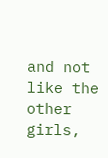and not like the other girls,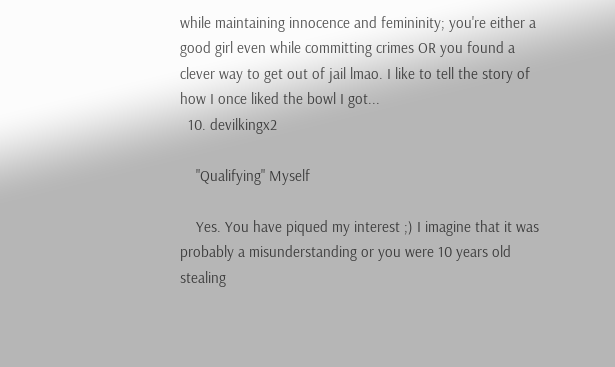while maintaining innocence and femininity; you're either a good girl even while committing crimes OR you found a clever way to get out of jail lmao. I like to tell the story of how I once liked the bowl I got...
  10. devilkingx2

    "Qualifying" Myself

    Yes. You have piqued my interest ;) I imagine that it was probably a misunderstanding or you were 10 years old stealing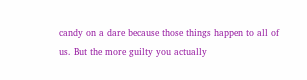candy on a dare because those things happen to all of us. But the more guilty you actually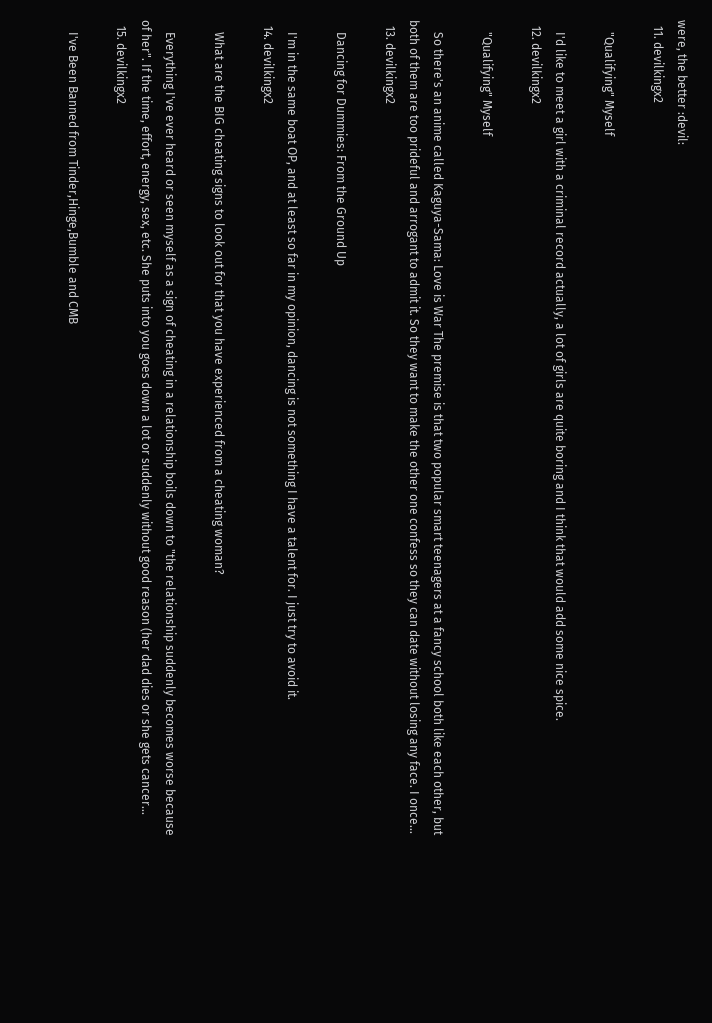were, the better :devil:
  11. devilkingx2

    "Qualifying" Myself

    I'd like to meet a girl with a criminal record actually, a lot of girls are quite boring and I think that would add some nice spice.
  12. devilkingx2

    "Qualifying" Myself

    So there's an anime called Kaguya-Sama: Love is War The premise is that two popular smart teenagers at a fancy school both like each other, but both of them are too prideful and arrogant to admit it. So they want to make the other one confess so they can date without losing any face. I once...
  13. devilkingx2

    Dancing for Dummies: From the Ground Up

    I'm in the same boat OP, and at least so far in my opinion, dancing is not something I have a talent for. I just try to avoid it.
  14. devilkingx2

    What are the BIG cheating signs to look out for that you have experienced from a cheating woman?

    Everything I've ever heard or seen myself as a sign of cheating in a relationship boils down to "the relationship suddenly becomes worse because of her". If the time, effort, energy, sex, etc. She puts into you goes down a lot or suddenly without good reason (her dad dies or she gets cancer...
  15. devilkingx2

    I've Been Banned from Tinder,Hinge,Bumble and CMB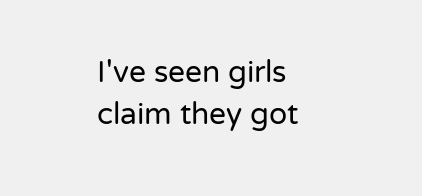I've seen girls claim they got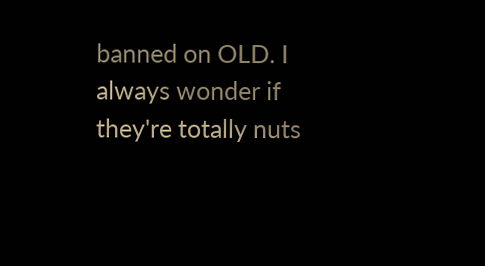banned on OLD. I always wonder if they're totally nuts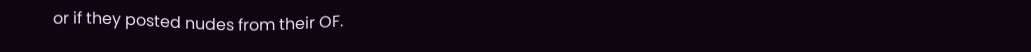or if they posted nudes from their OF.